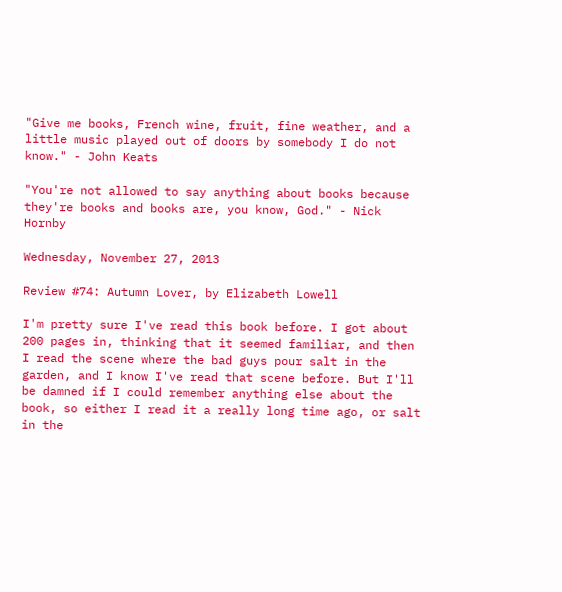"Give me books, French wine, fruit, fine weather, and a little music played out of doors by somebody I do not know." - John Keats

"You're not allowed to say anything about books because they're books and books are, you know, God." - Nick Hornby

Wednesday, November 27, 2013

Review #74: Autumn Lover, by Elizabeth Lowell

I'm pretty sure I've read this book before. I got about 200 pages in, thinking that it seemed familiar, and then I read the scene where the bad guys pour salt in the garden, and I know I've read that scene before. But I'll be damned if I could remember anything else about the book, so either I read it a really long time ago, or salt in the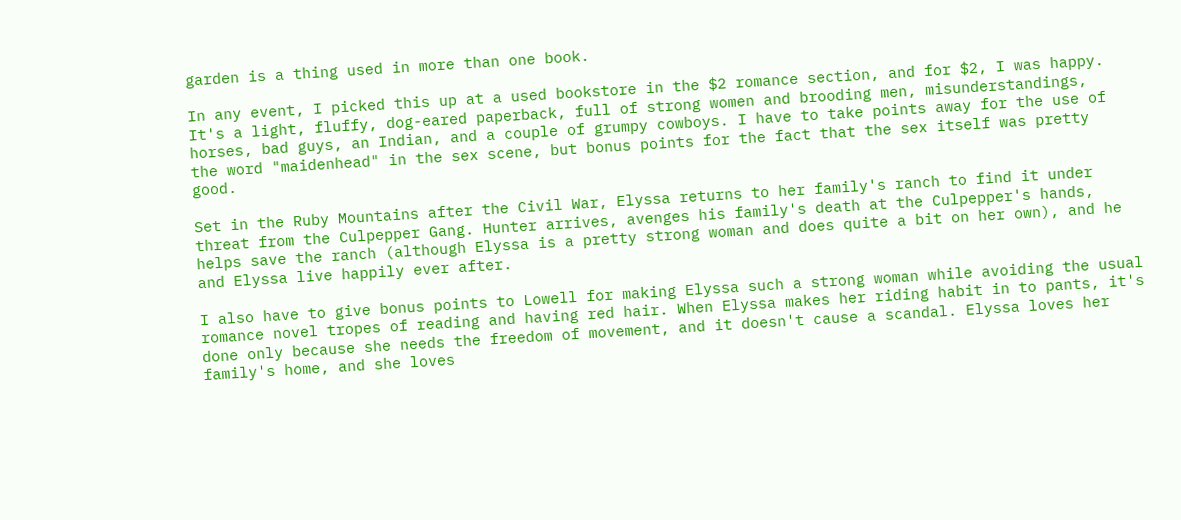garden is a thing used in more than one book.

In any event, I picked this up at a used bookstore in the $2 romance section, and for $2, I was happy. It's a light, fluffy, dog-eared paperback, full of strong women and brooding men, misunderstandings, horses, bad guys, an Indian, and a couple of grumpy cowboys. I have to take points away for the use of the word "maidenhead" in the sex scene, but bonus points for the fact that the sex itself was pretty good.

Set in the Ruby Mountains after the Civil War, Elyssa returns to her family's ranch to find it under threat from the Culpepper Gang. Hunter arrives, avenges his family's death at the Culpepper's hands, helps save the ranch (although Elyssa is a pretty strong woman and does quite a bit on her own), and he and Elyssa live happily ever after.

I also have to give bonus points to Lowell for making Elyssa such a strong woman while avoiding the usual romance novel tropes of reading and having red hair. When Elyssa makes her riding habit in to pants, it's done only because she needs the freedom of movement, and it doesn't cause a scandal. Elyssa loves her family's home, and she loves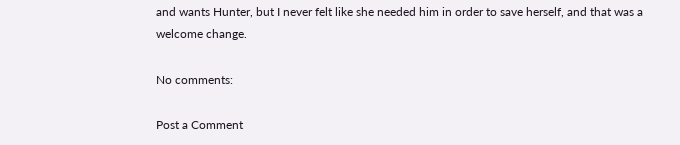and wants Hunter, but I never felt like she needed him in order to save herself, and that was a welcome change.

No comments:

Post a Comment